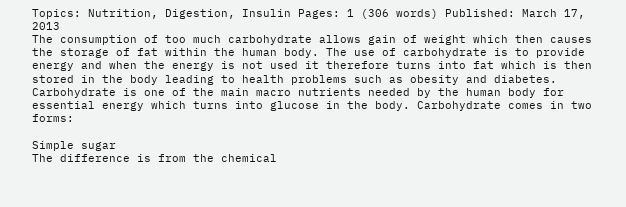Topics: Nutrition, Digestion, Insulin Pages: 1 (306 words) Published: March 17, 2013
The consumption of too much carbohydrate allows gain of weight which then causes the storage of fat within the human body. The use of carbohydrate is to provide energy and when the energy is not used it therefore turns into fat which is then stored in the body leading to health problems such as obesity and diabetes. Carbohydrate is one of the main macro nutrients needed by the human body for essential energy which turns into glucose in the body. Carbohydrate comes in two forms:

Simple sugar
The difference is from the chemical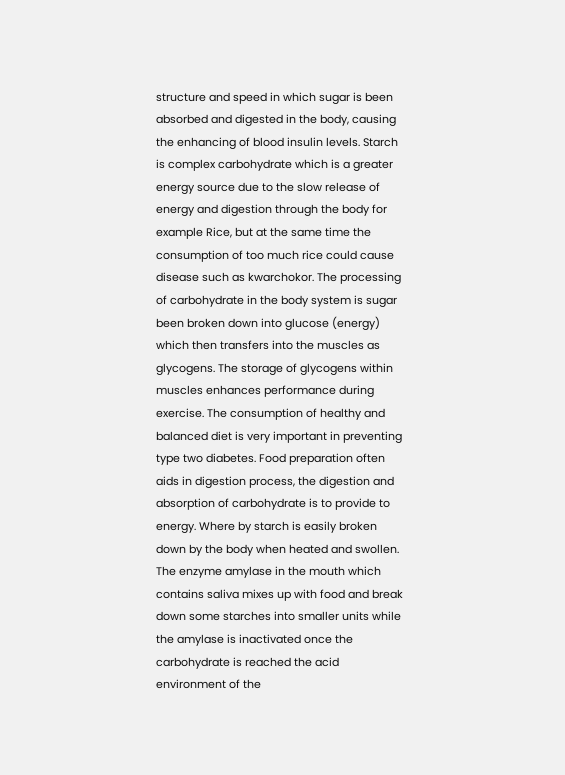structure and speed in which sugar is been absorbed and digested in the body, causing the enhancing of blood insulin levels. Starch is complex carbohydrate which is a greater energy source due to the slow release of energy and digestion through the body for example Rice, but at the same time the consumption of too much rice could cause disease such as kwarchokor. The processing of carbohydrate in the body system is sugar been broken down into glucose (energy) which then transfers into the muscles as glycogens. The storage of glycogens within muscles enhances performance during exercise. The consumption of healthy and balanced diet is very important in preventing type two diabetes. Food preparation often aids in digestion process, the digestion and absorption of carbohydrate is to provide to energy. Where by starch is easily broken down by the body when heated and swollen. The enzyme amylase in the mouth which contains saliva mixes up with food and break down some starches into smaller units while the amylase is inactivated once the carbohydrate is reached the acid environment of the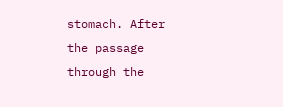stomach. After the passage through the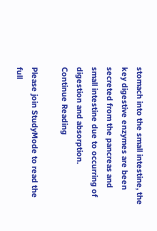stomach into the small intestine, the key digestive enzymes are been secreted from the pancreas and small intestine due to occurring of digestion and absorption.
Continue Reading

Please join StudyMode to read the full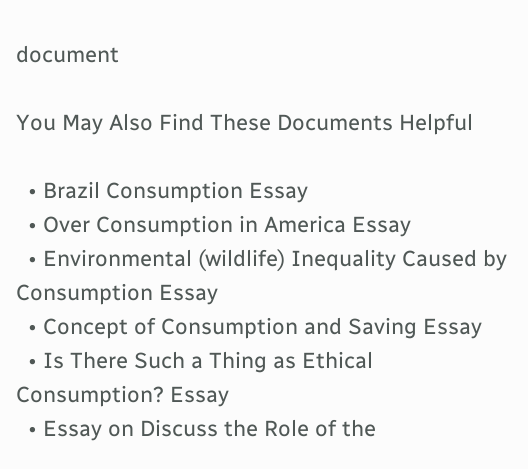document

You May Also Find These Documents Helpful

  • Brazil Consumption Essay
  • Over Consumption in America Essay
  • Environmental (wildlife) Inequality Caused by Consumption Essay
  • Concept of Consumption and Saving Essay
  • Is There Such a Thing as Ethical Consumption? Essay
  • Essay on Discuss the Role of the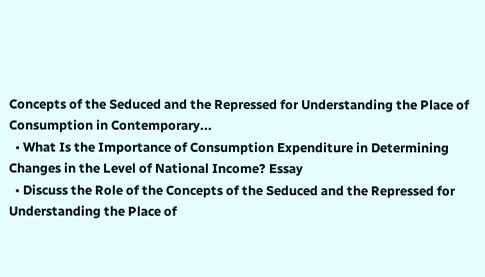Concepts of the Seduced and the Repressed for Understanding the Place of Consumption in Contemporary...
  • What Is the Importance of Consumption Expenditure in Determining Changes in the Level of National Income? Essay
  • Discuss the Role of the Concepts of the Seduced and the Repressed for Understanding the Place of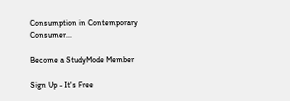Consumption in Contemporary Consumer...

Become a StudyMode Member

Sign Up - It's Free